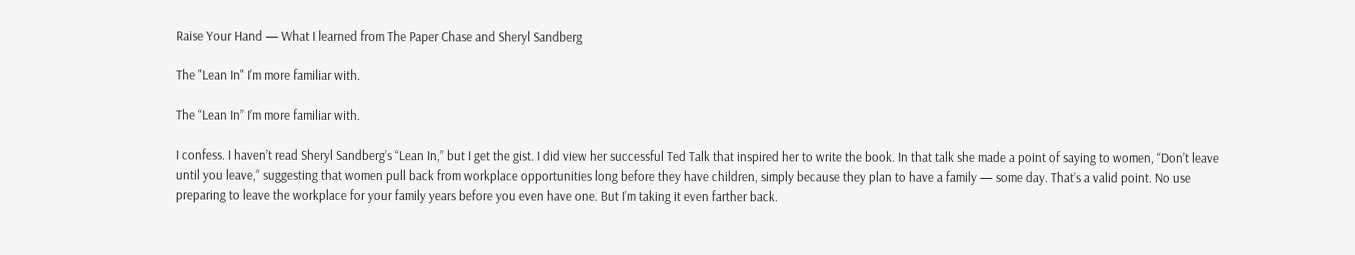Raise Your Hand — What I learned from The Paper Chase and Sheryl Sandberg

The "Lean In" I'm more familiar with.

The “Lean In” I’m more familiar with.

I confess. I haven’t read Sheryl Sandberg’s “Lean In,” but I get the gist. I did view her successful Ted Talk that inspired her to write the book. In that talk she made a point of saying to women, “Don’t leave until you leave,” suggesting that women pull back from workplace opportunities long before they have children, simply because they plan to have a family — some day. That’s a valid point. No use preparing to leave the workplace for your family years before you even have one. But I’m taking it even farther back.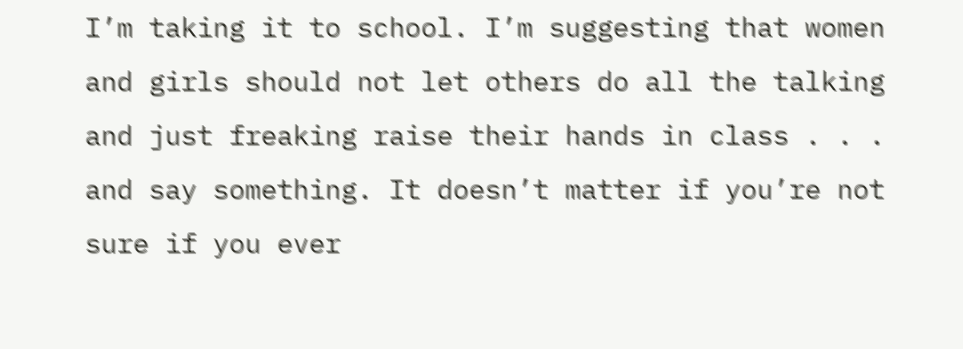I’m taking it to school. I’m suggesting that women and girls should not let others do all the talking and just freaking raise their hands in class . . . and say something. It doesn’t matter if you’re not sure if you ever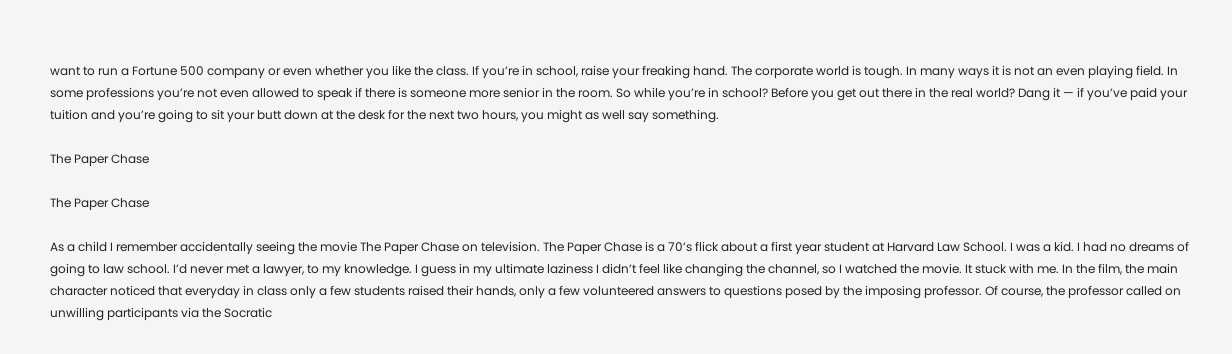want to run a Fortune 500 company or even whether you like the class. If you’re in school, raise your freaking hand. The corporate world is tough. In many ways it is not an even playing field. In some professions you’re not even allowed to speak if there is someone more senior in the room. So while you’re in school? Before you get out there in the real world? Dang it — if you’ve paid your tuition and you’re going to sit your butt down at the desk for the next two hours, you might as well say something.

The Paper Chase

The Paper Chase

As a child I remember accidentally seeing the movie The Paper Chase on television. The Paper Chase is a 70’s flick about a first year student at Harvard Law School. I was a kid. I had no dreams of going to law school. I’d never met a lawyer, to my knowledge. I guess in my ultimate laziness I didn’t feel like changing the channel, so I watched the movie. It stuck with me. In the film, the main character noticed that everyday in class only a few students raised their hands, only a few volunteered answers to questions posed by the imposing professor. Of course, the professor called on unwilling participants via the Socratic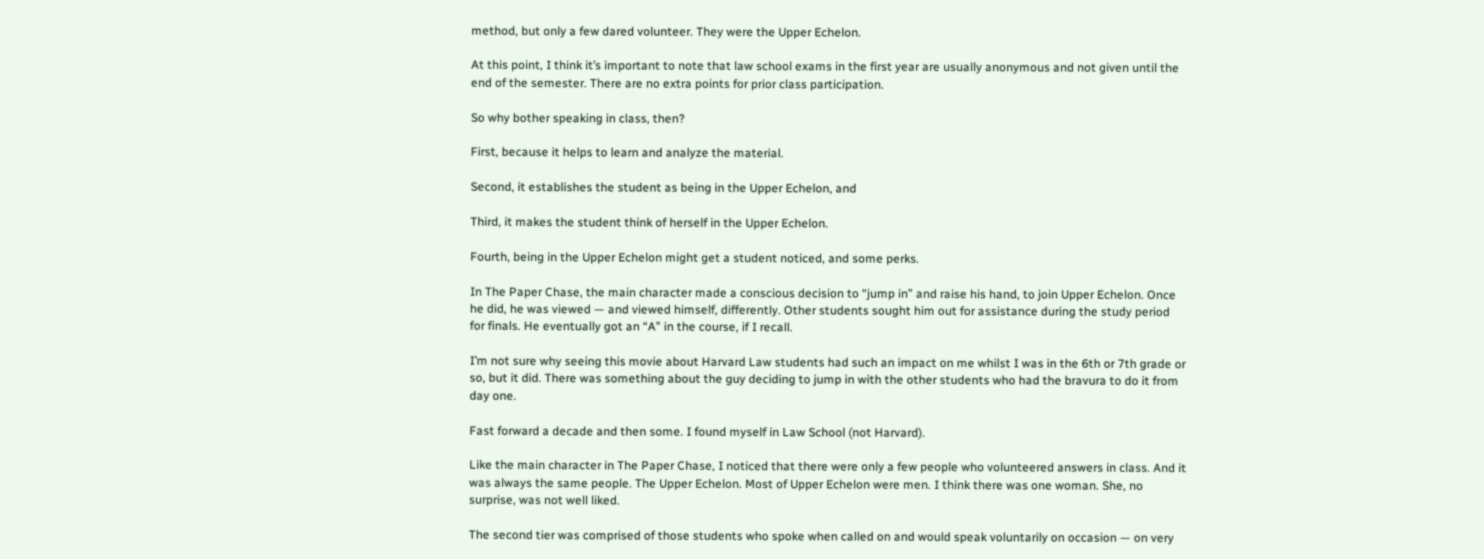method, but only a few dared volunteer. They were the Upper Echelon.

At this point, I think it’s important to note that law school exams in the first year are usually anonymous and not given until the end of the semester. There are no extra points for prior class participation.

So why bother speaking in class, then?

First, because it helps to learn and analyze the material.

Second, it establishes the student as being in the Upper Echelon, and

Third, it makes the student think of herself in the Upper Echelon.

Fourth, being in the Upper Echelon might get a student noticed, and some perks.

In The Paper Chase, the main character made a conscious decision to “jump in” and raise his hand, to join Upper Echelon. Once he did, he was viewed — and viewed himself, differently. Other students sought him out for assistance during the study period for finals. He eventually got an “A” in the course, if I recall.

I’m not sure why seeing this movie about Harvard Law students had such an impact on me whilst I was in the 6th or 7th grade or so, but it did. There was something about the guy deciding to jump in with the other students who had the bravura to do it from day one.

Fast forward a decade and then some. I found myself in Law School (not Harvard).

Like the main character in The Paper Chase, I noticed that there were only a few people who volunteered answers in class. And it was always the same people. The Upper Echelon. Most of Upper Echelon were men. I think there was one woman. She, no surprise, was not well liked.

The second tier was comprised of those students who spoke when called on and would speak voluntarily on occasion — on very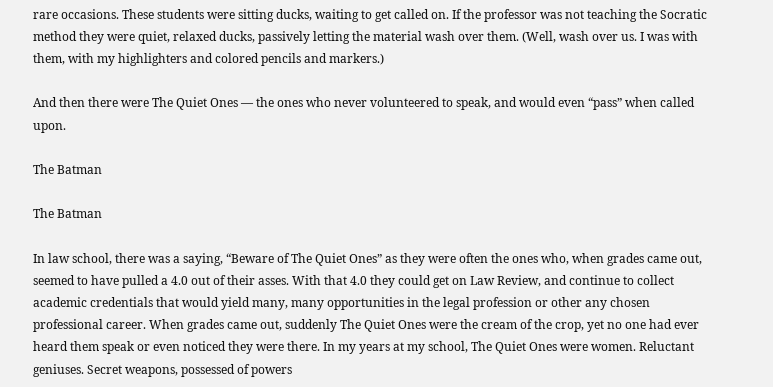rare occasions. These students were sitting ducks, waiting to get called on. If the professor was not teaching the Socratic method they were quiet, relaxed ducks, passively letting the material wash over them. (Well, wash over us. I was with them, with my highlighters and colored pencils and markers.)

And then there were The Quiet Ones — the ones who never volunteered to speak, and would even “pass” when called upon.

The Batman

The Batman

In law school, there was a saying, “Beware of The Quiet Ones” as they were often the ones who, when grades came out, seemed to have pulled a 4.0 out of their asses. With that 4.0 they could get on Law Review, and continue to collect academic credentials that would yield many, many opportunities in the legal profession or other any chosen professional career. When grades came out, suddenly The Quiet Ones were the cream of the crop, yet no one had ever heard them speak or even noticed they were there. In my years at my school, The Quiet Ones were women. Reluctant geniuses. Secret weapons, possessed of powers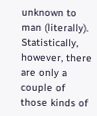unknown to man (literally). Statistically, however, there are only a couple of those kinds of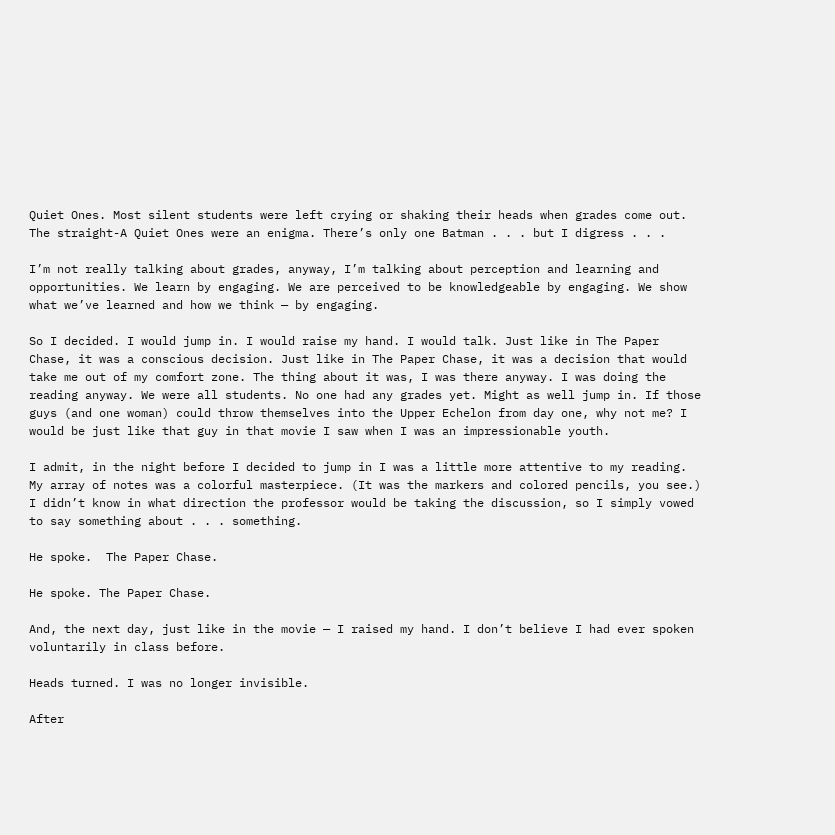Quiet Ones. Most silent students were left crying or shaking their heads when grades come out. The straight-A Quiet Ones were an enigma. There’s only one Batman . . . but I digress . . .

I’m not really talking about grades, anyway, I’m talking about perception and learning and opportunities. We learn by engaging. We are perceived to be knowledgeable by engaging. We show what we’ve learned and how we think — by engaging.

So I decided. I would jump in. I would raise my hand. I would talk. Just like in The Paper Chase, it was a conscious decision. Just like in The Paper Chase, it was a decision that would take me out of my comfort zone. The thing about it was, I was there anyway. I was doing the reading anyway. We were all students. No one had any grades yet. Might as well jump in. If those guys (and one woman) could throw themselves into the Upper Echelon from day one, why not me? I would be just like that guy in that movie I saw when I was an impressionable youth.

I admit, in the night before I decided to jump in I was a little more attentive to my reading. My array of notes was a colorful masterpiece. (It was the markers and colored pencils, you see.) I didn’t know in what direction the professor would be taking the discussion, so I simply vowed to say something about . . . something.

He spoke.  The Paper Chase.

He spoke. The Paper Chase.

And, the next day, just like in the movie — I raised my hand. I don’t believe I had ever spoken voluntarily in class before.

Heads turned. I was no longer invisible.

After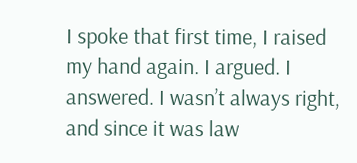I spoke that first time, I raised my hand again. I argued. I answered. I wasn’t always right, and since it was law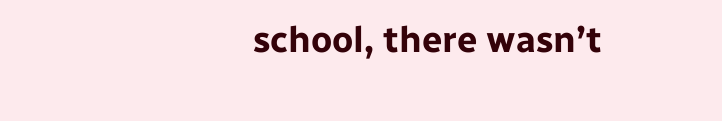school, there wasn’t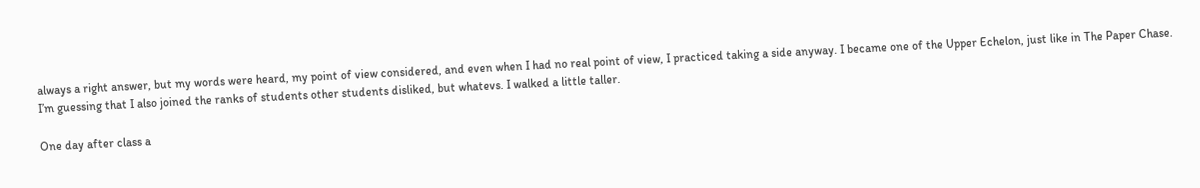always a right answer, but my words were heard, my point of view considered, and even when I had no real point of view, I practiced taking a side anyway. I became one of the Upper Echelon, just like in The Paper Chase. I’m guessing that I also joined the ranks of students other students disliked, but whatevs. I walked a little taller.

One day after class a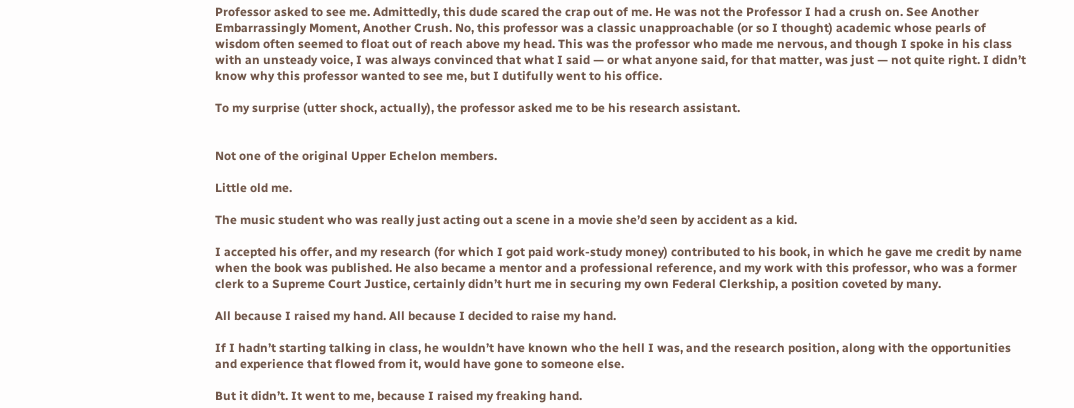Professor asked to see me. Admittedly, this dude scared the crap out of me. He was not the Professor I had a crush on. See Another Embarrassingly Moment, Another Crush. No, this professor was a classic unapproachable (or so I thought) academic whose pearls of wisdom often seemed to float out of reach above my head. This was the professor who made me nervous, and though I spoke in his class with an unsteady voice, I was always convinced that what I said — or what anyone said, for that matter, was just — not quite right. I didn’t know why this professor wanted to see me, but I dutifully went to his office.

To my surprise (utter shock, actually), the professor asked me to be his research assistant.


Not one of the original Upper Echelon members.

Little old me.

The music student who was really just acting out a scene in a movie she’d seen by accident as a kid.

I accepted his offer, and my research (for which I got paid work-study money) contributed to his book, in which he gave me credit by name when the book was published. He also became a mentor and a professional reference, and my work with this professor, who was a former clerk to a Supreme Court Justice, certainly didn’t hurt me in securing my own Federal Clerkship, a position coveted by many.

All because I raised my hand. All because I decided to raise my hand.

If I hadn’t starting talking in class, he wouldn’t have known who the hell I was, and the research position, along with the opportunities and experience that flowed from it, would have gone to someone else.

But it didn’t. It went to me, because I raised my freaking hand.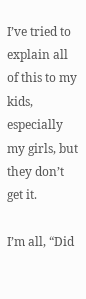I’ve tried to explain all of this to my kids, especially my girls, but they don’t get it.

I’m all, “Did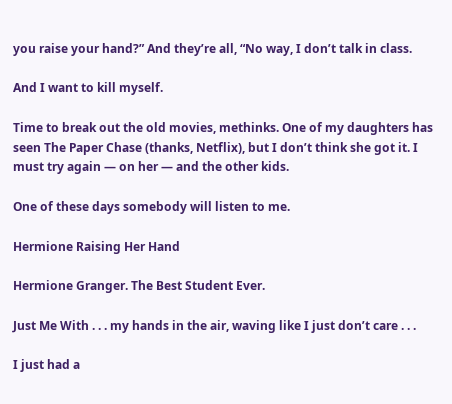you raise your hand?” And they’re all, “No way, I don’t talk in class.

And I want to kill myself.

Time to break out the old movies, methinks. One of my daughters has seen The Paper Chase (thanks, Netflix), but I don’t think she got it. I must try again — on her — and the other kids.

One of these days somebody will listen to me.

Hermione Raising Her Hand

Hermione Granger. The Best Student Ever.

Just Me With . . . my hands in the air, waving like I just don’t care . . .

I just had a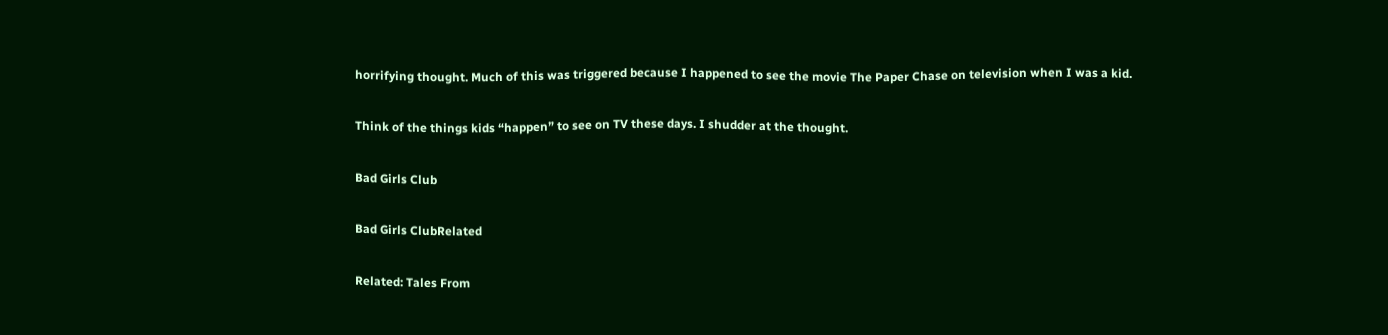horrifying thought. Much of this was triggered because I happened to see the movie The Paper Chase on television when I was a kid.

Think of the things kids “happen” to see on TV these days. I shudder at the thought.

Bad Girls Club

Bad Girls ClubRelated

Related: Tales From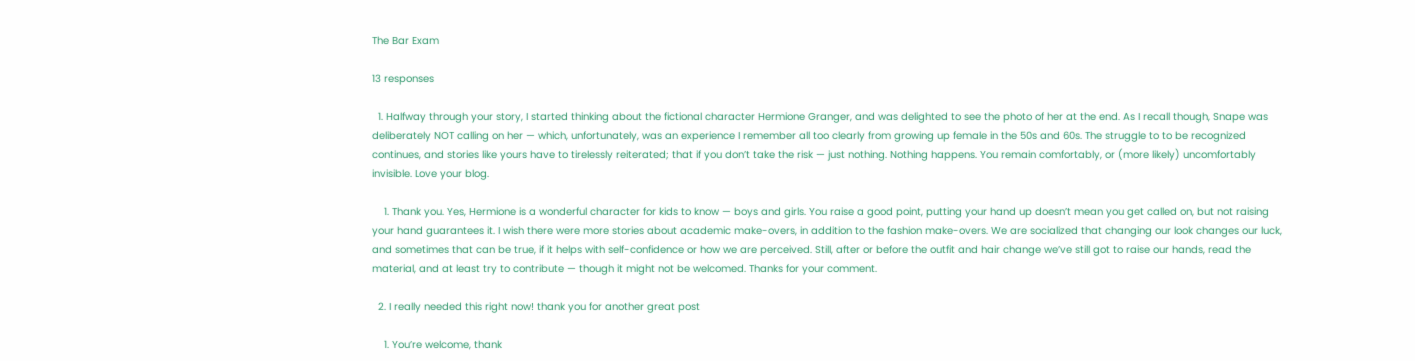The Bar Exam

13 responses

  1. Halfway through your story, I started thinking about the fictional character Hermione Granger, and was delighted to see the photo of her at the end. As I recall though, Snape was deliberately NOT calling on her — which, unfortunately, was an experience I remember all too clearly from growing up female in the 50s and 60s. The struggle to to be recognized continues, and stories like yours have to tirelessly reiterated; that if you don’t take the risk — just nothing. Nothing happens. You remain comfortably, or (more likely) uncomfortably invisible. Love your blog.

    1. Thank you. Yes, Hermione is a wonderful character for kids to know — boys and girls. You raise a good point, putting your hand up doesn’t mean you get called on, but not raising your hand guarantees it. I wish there were more stories about academic make-overs, in addition to the fashion make-overs. We are socialized that changing our look changes our luck, and sometimes that can be true, if it helps with self-confidence or how we are perceived. Still, after or before the outfit and hair change we’ve still got to raise our hands, read the material, and at least try to contribute — though it might not be welcomed. Thanks for your comment.

  2. I really needed this right now! thank you for another great post

    1. You’re welcome, thank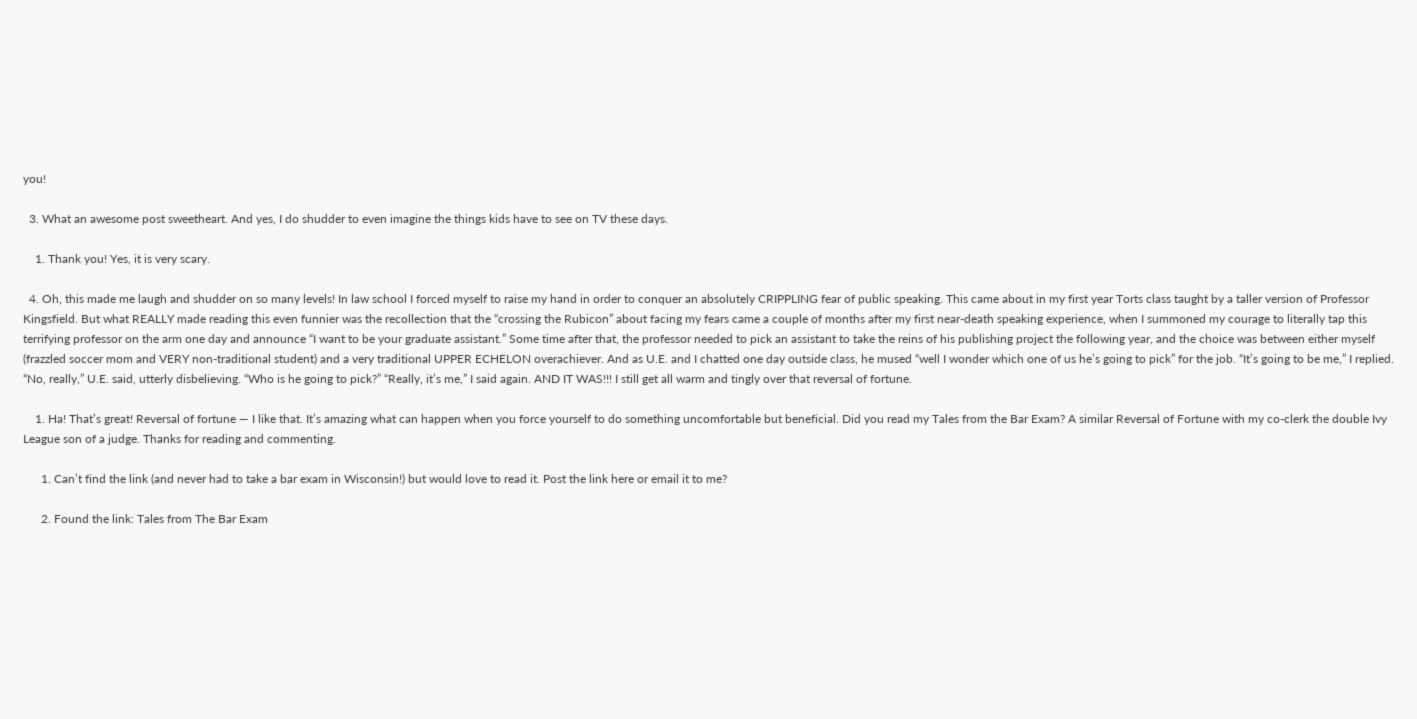you!

  3. What an awesome post sweetheart. And yes, I do shudder to even imagine the things kids have to see on TV these days.

    1. Thank you! Yes, it is very scary.

  4. Oh, this made me laugh and shudder on so many levels! In law school I forced myself to raise my hand in order to conquer an absolutely CRIPPLING fear of public speaking. This came about in my first year Torts class taught by a taller version of Professor Kingsfield. But what REALLY made reading this even funnier was the recollection that the “crossing the Rubicon” about facing my fears came a couple of months after my first near-death speaking experience, when I summoned my courage to literally tap this terrifying professor on the arm one day and announce “I want to be your graduate assistant.” Some time after that, the professor needed to pick an assistant to take the reins of his publishing project the following year, and the choice was between either myself (frazzled soccer mom and VERY non-traditional student) and a very traditional UPPER ECHELON overachiever. And as U.E. and I chatted one day outside class, he mused “well I wonder which one of us he’s going to pick” for the job. “It’s going to be me,” I replied. “No, really,” U.E. said, utterly disbelieving. “Who is he going to pick?” “Really, it’s me,” I said again. AND IT WAS!!! I still get all warm and tingly over that reversal of fortune.

    1. Ha! That’s great! Reversal of fortune — I like that. It’s amazing what can happen when you force yourself to do something uncomfortable but beneficial. Did you read my Tales from the Bar Exam? A similar Reversal of Fortune with my co-clerk the double Ivy League son of a judge. Thanks for reading and commenting.

      1. Can’t find the link (and never had to take a bar exam in Wisconsin!) but would love to read it. Post the link here or email it to me?

      2. Found the link: Tales from The Bar Exam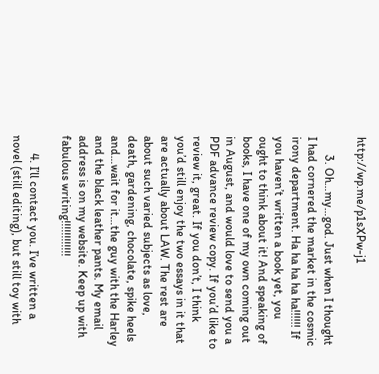http://wp.me/p1sXPw-j1

      3. Oh…my…god. Just when I thought I had cornered the market in the cosmic irony department. Ha ha ha ha ha!!!!!! If you haven’t written a book yet, you ought to think about it! And speaking of books, I have one of my own coming out in August, and would love to send you a PDF advance review copy. If you’d like to review it, great. If you don’t, I think you’d still enjoy the two essays in it that are actually about LAW. The rest are about such varied subjects as love, death, gardening, chocolate, spike heels and…wait for it…the guy with the Harley and the black leather pants. My email address is on my website. Keep up with fabulous writing!!!!!!!!!!!!

      4. I’ll contact you. I’ve written a novel (still editing), but still toy with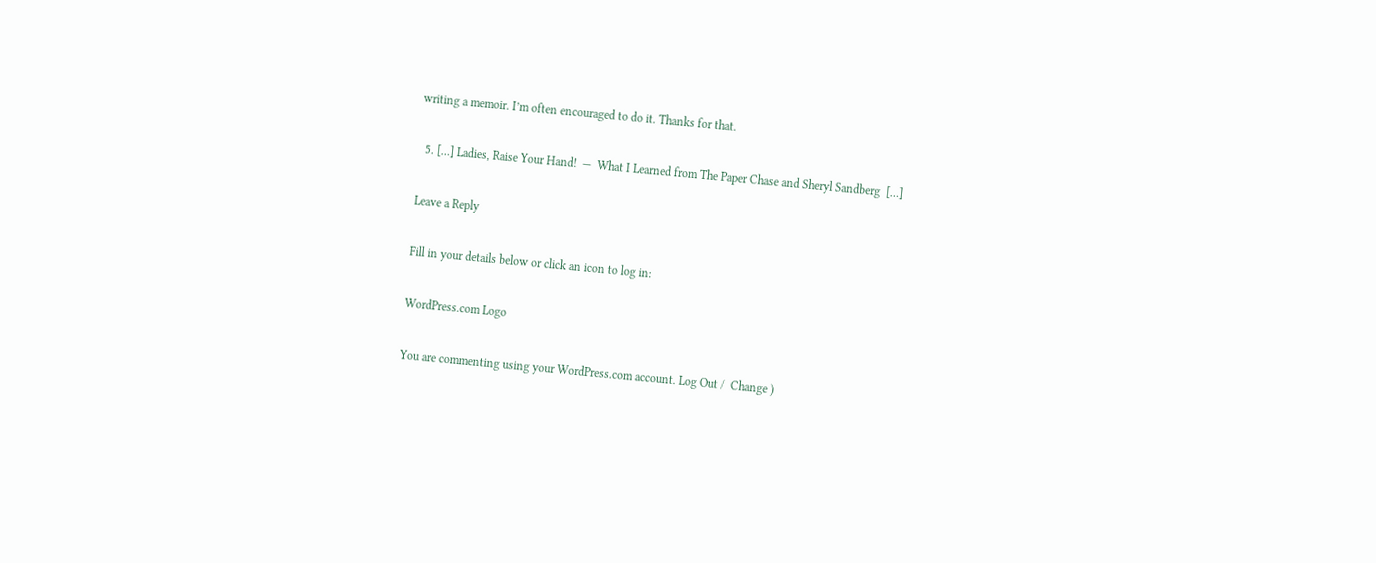writing a memoir. I’m often encouraged to do it. Thanks for that.

  5. […] Ladies, Raise Your Hand!  —  What I Learned from The Paper Chase and Sheryl Sandberg  […]

Leave a Reply

Fill in your details below or click an icon to log in:

WordPress.com Logo

You are commenting using your WordPress.com account. Log Out /  Change )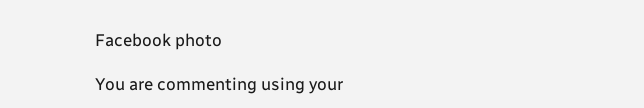Facebook photo

You are commenting using your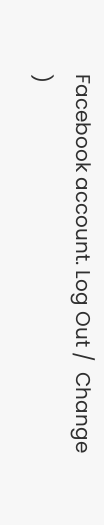Facebook account. Log Out /  Change )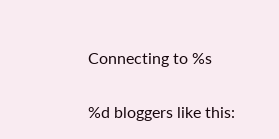Connecting to %s

%d bloggers like this: